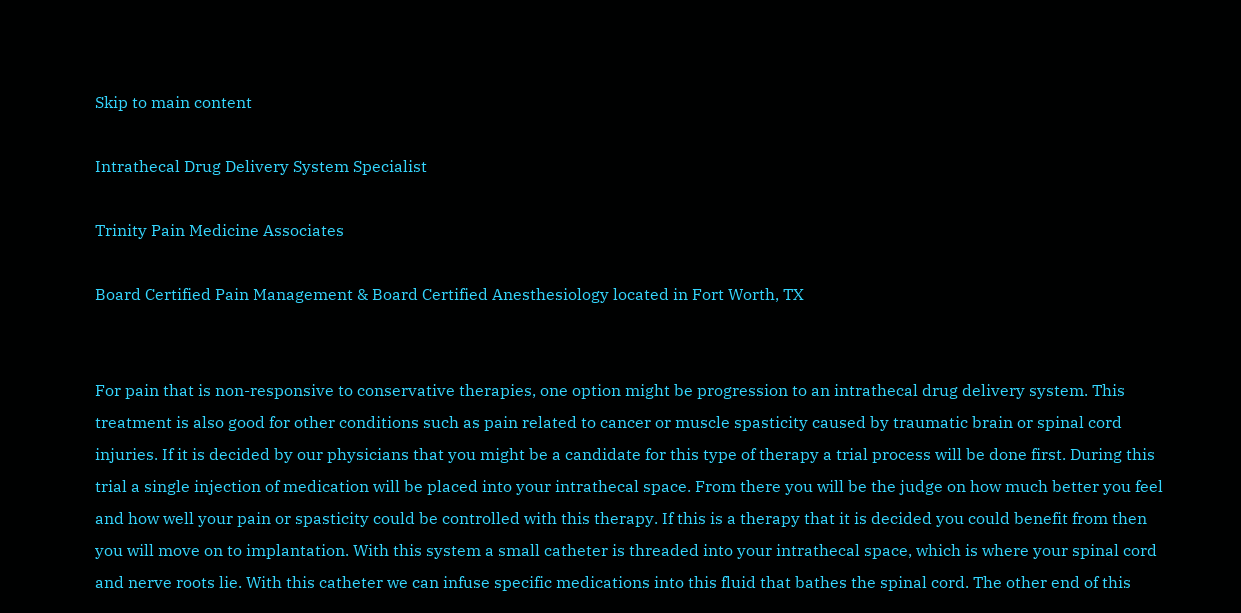Skip to main content

Intrathecal Drug Delivery System Specialist

Trinity Pain Medicine Associates

Board Certified Pain Management & Board Certified Anesthesiology located in Fort Worth, TX


For pain that is non-responsive to conservative therapies, one option might be progression to an intrathecal drug delivery system. This treatment is also good for other conditions such as pain related to cancer or muscle spasticity caused by traumatic brain or spinal cord injuries. If it is decided by our physicians that you might be a candidate for this type of therapy a trial process will be done first. During this trial a single injection of medication will be placed into your intrathecal space. From there you will be the judge on how much better you feel and how well your pain or spasticity could be controlled with this therapy. If this is a therapy that it is decided you could benefit from then you will move on to implantation. With this system a small catheter is threaded into your intrathecal space, which is where your spinal cord and nerve roots lie. With this catheter we can infuse specific medications into this fluid that bathes the spinal cord. The other end of this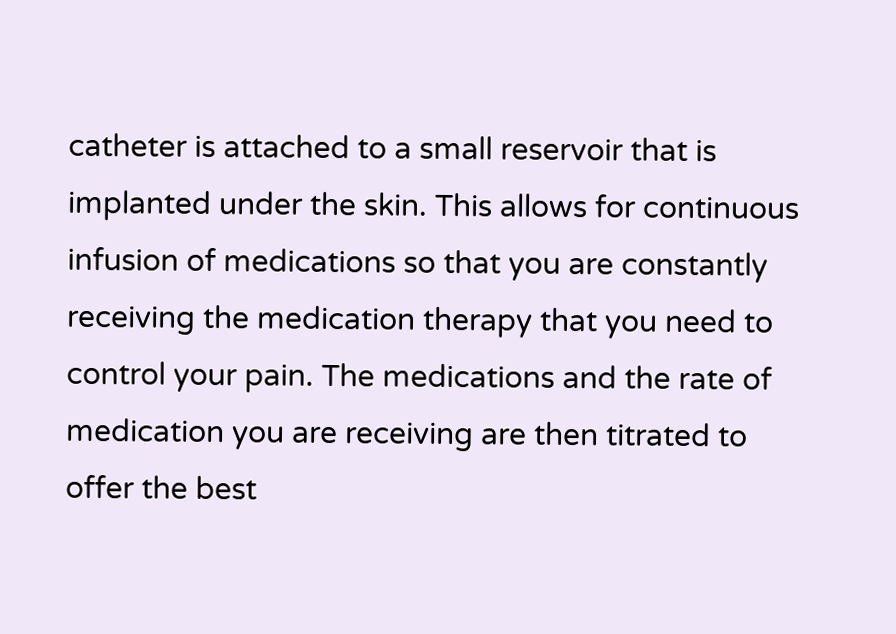catheter is attached to a small reservoir that is implanted under the skin. This allows for continuous infusion of medications so that you are constantly receiving the medication therapy that you need to control your pain. The medications and the rate of medication you are receiving are then titrated to offer the best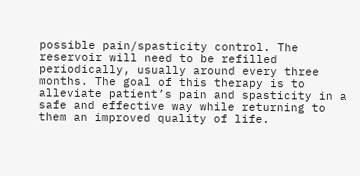possible pain/spasticity control. The reservoir will need to be refilled periodically, usually around every three months. The goal of this therapy is to alleviate patient’s pain and spasticity in a safe and effective way while returning to them an improved quality of life.